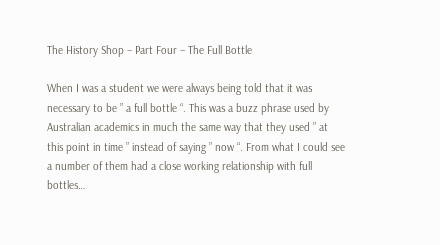The History Shop – Part Four – The Full Bottle

When I was a student we were always being told that it was necessary to be ” a full bottle “. This was a buzz phrase used by Australian academics in much the same way that they used ” at this point in time ” instead of saying ” now “. From what I could see a number of them had a close working relationship with full bottles…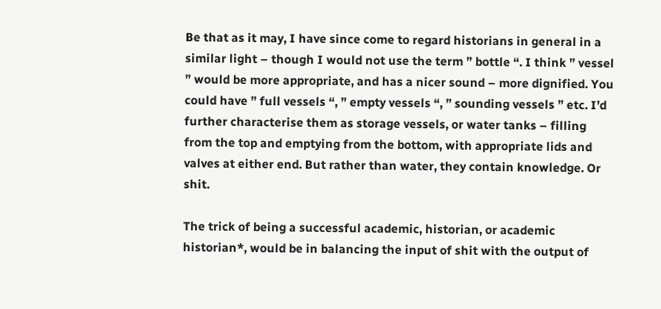Be that as it may, I have since come to regard historians in general in a similar light – though I would not use the term ” bottle “. I think ” vessel ” would be more appropriate, and has a nicer sound – more dignified. You could have ” full vessels “, ” empty vessels “, ” sounding vessels ” etc. I’d further characterise them as storage vessels, or water tanks – filling from the top and emptying from the bottom, with appropriate lids and valves at either end. But rather than water, they contain knowledge. Or shit.

The trick of being a successful academic, historian, or academic historian*, would be in balancing the input of shit with the output of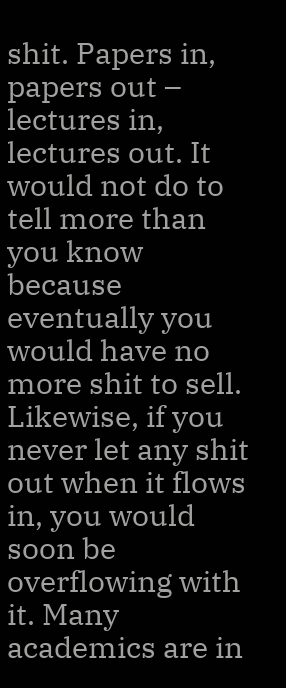shit. Papers in, papers out – lectures in, lectures out. It would not do to tell more than you know because eventually you would have no more shit to sell. Likewise, if you never let any shit out when it flows in, you would soon be overflowing with it. Many academics are in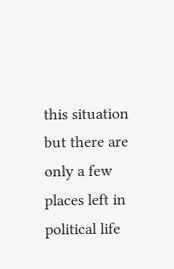this situation but there are only a few places left in political life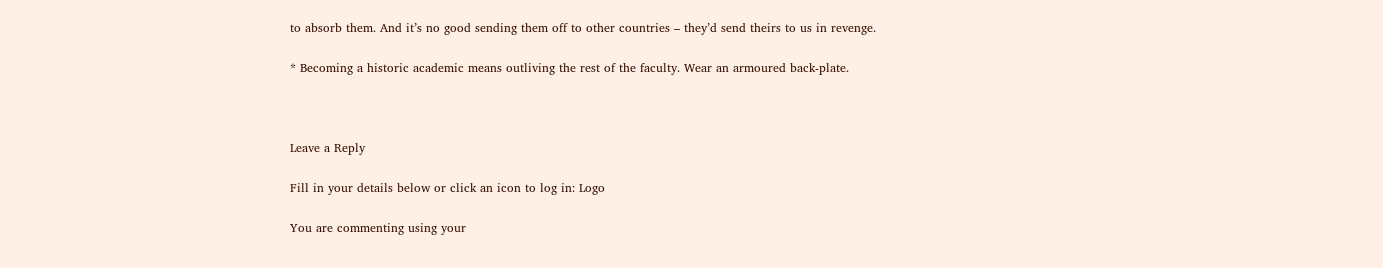to absorb them. And it’s no good sending them off to other countries – they’d send theirs to us in revenge.

* Becoming a historic academic means outliving the rest of the faculty. Wear an armoured back-plate.



Leave a Reply

Fill in your details below or click an icon to log in: Logo

You are commenting using your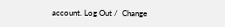account. Log Out /  Change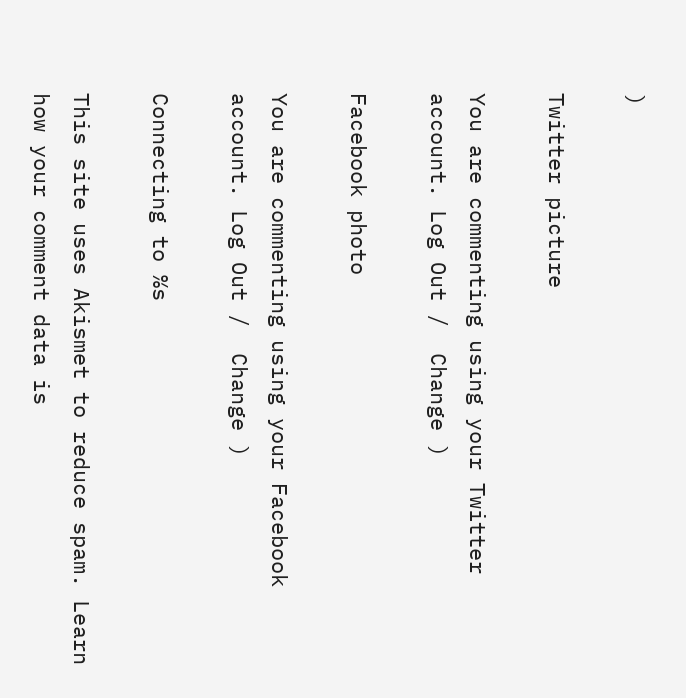)

Twitter picture

You are commenting using your Twitter account. Log Out /  Change )

Facebook photo

You are commenting using your Facebook account. Log Out /  Change )

Connecting to %s

This site uses Akismet to reduce spam. Learn how your comment data is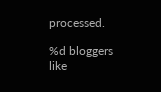processed.

%d bloggers like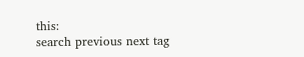this:
search previous next tag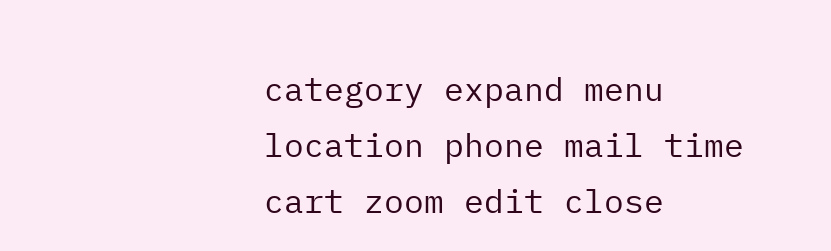category expand menu location phone mail time cart zoom edit close